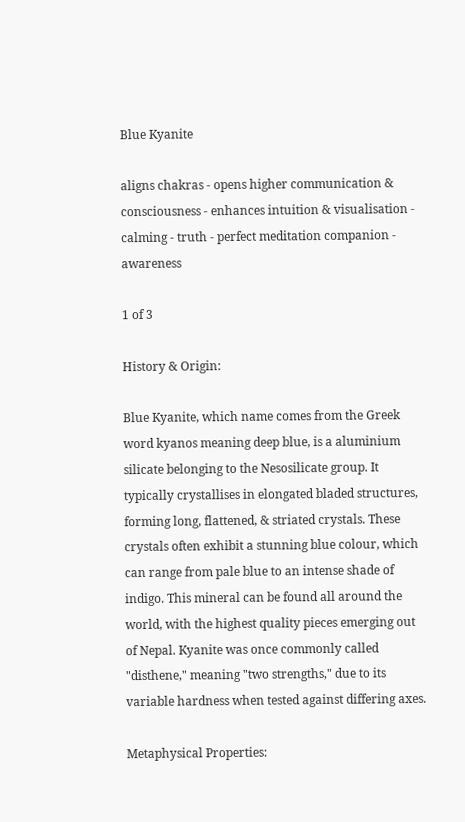Blue Kyanite

aligns chakras - opens higher communication & consciousness - enhances intuition & visualisation - calming - truth - perfect meditation companion - awareness

1 of 3

History & Origin:

Blue Kyanite, which name comes from the Greek word kyanos meaning deep blue, is a aluminium silicate belonging to the Nesosilicate group. It typically crystallises in elongated bladed structures, forming long, flattened, & striated crystals. These crystals often exhibit a stunning blue colour, which can range from pale blue to an intense shade of indigo. This mineral can be found all around the world, with the highest quality pieces emerging out of Nepal. Kyanite was once commonly called "disthene," meaning "two strengths," due to its variable hardness when tested against differing axes.

Metaphysical Properties: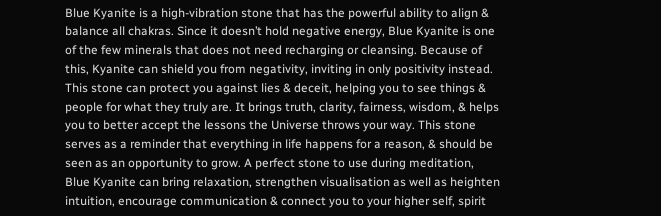Blue Kyanite is a high-vibration stone that has the powerful ability to align & balance all chakras. Since it doesn’t hold negative energy, Blue Kyanite is one of the few minerals that does not need recharging or cleansing. Because of this, Kyanite can shield you from negativity, inviting in only positivity instead. This stone can protect you against lies & deceit, helping you to see things & people for what they truly are. It brings truth, clarity, fairness, wisdom, & helps you to better accept the lessons the Universe throws your way. This stone serves as a reminder that everything in life happens for a reason, & should be seen as an opportunity to grow. A perfect stone to use during meditation, Blue Kyanite can bring relaxation, strengthen visualisation as well as heighten intuition, encourage communication & connect you to your higher self, spirit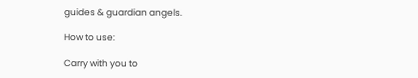guides & guardian angels.

How to use:

Carry with you to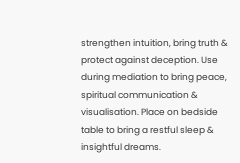strengthen intuition, bring truth & protect against deception. Use during mediation to bring peace, spiritual communication & visualisation. Place on bedside table to bring a restful sleep & insightful dreams.